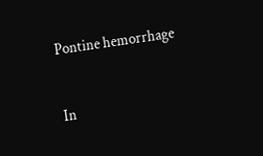Pontine hemorrhage


In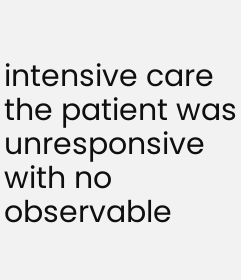intensive care the patient was unresponsive with no observable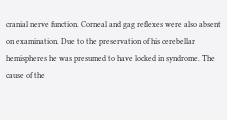cranial nerve function. Corneal and gag reflexes were also absent on examination. Due to the preservation of his cerebellar hemispheres he was presumed to have locked in syndrome. The cause of the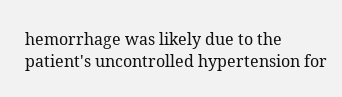hemorrhage was likely due to the patient's uncontrolled hypertension for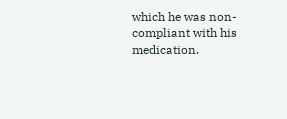which he was non-compliant with his medication.